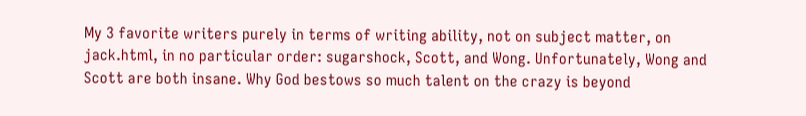My 3 favorite writers purely in terms of writing ability, not on subject matter, on jack.html, in no particular order: sugarshock, Scott, and Wong. Unfortunately, Wong and Scott are both insane. Why God bestows so much talent on the crazy is beyond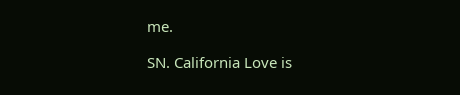me.

SN. California Love is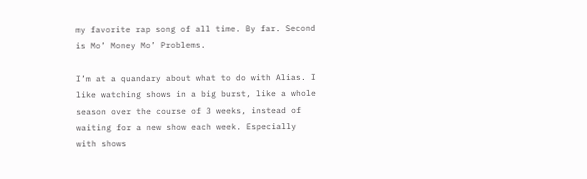my favorite rap song of all time. By far. Second is Mo’ Money Mo’ Problems.

I’m at a quandary about what to do with Alias. I like watching shows in a big burst, like a whole season over the course of 3 weeks, instead of waiting for a new show each week. Especially with shows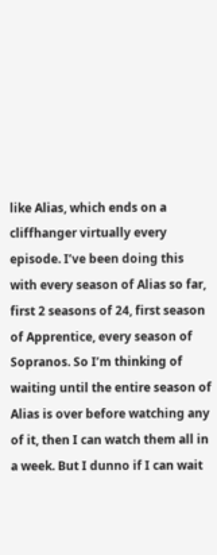like Alias, which ends on a cliffhanger virtually every episode. I’ve been doing this with every season of Alias so far, first 2 seasons of 24, first season of Apprentice, every season of Sopranos. So I’m thinking of waiting until the entire season of Alias is over before watching any of it, then I can watch them all in a week. But I dunno if I can wait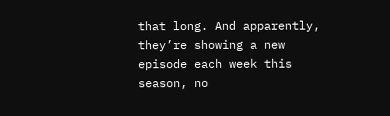that long. And apparently, they’re showing a new episode each week this season, no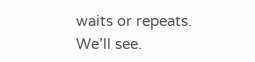waits or repeats. We’ll see.